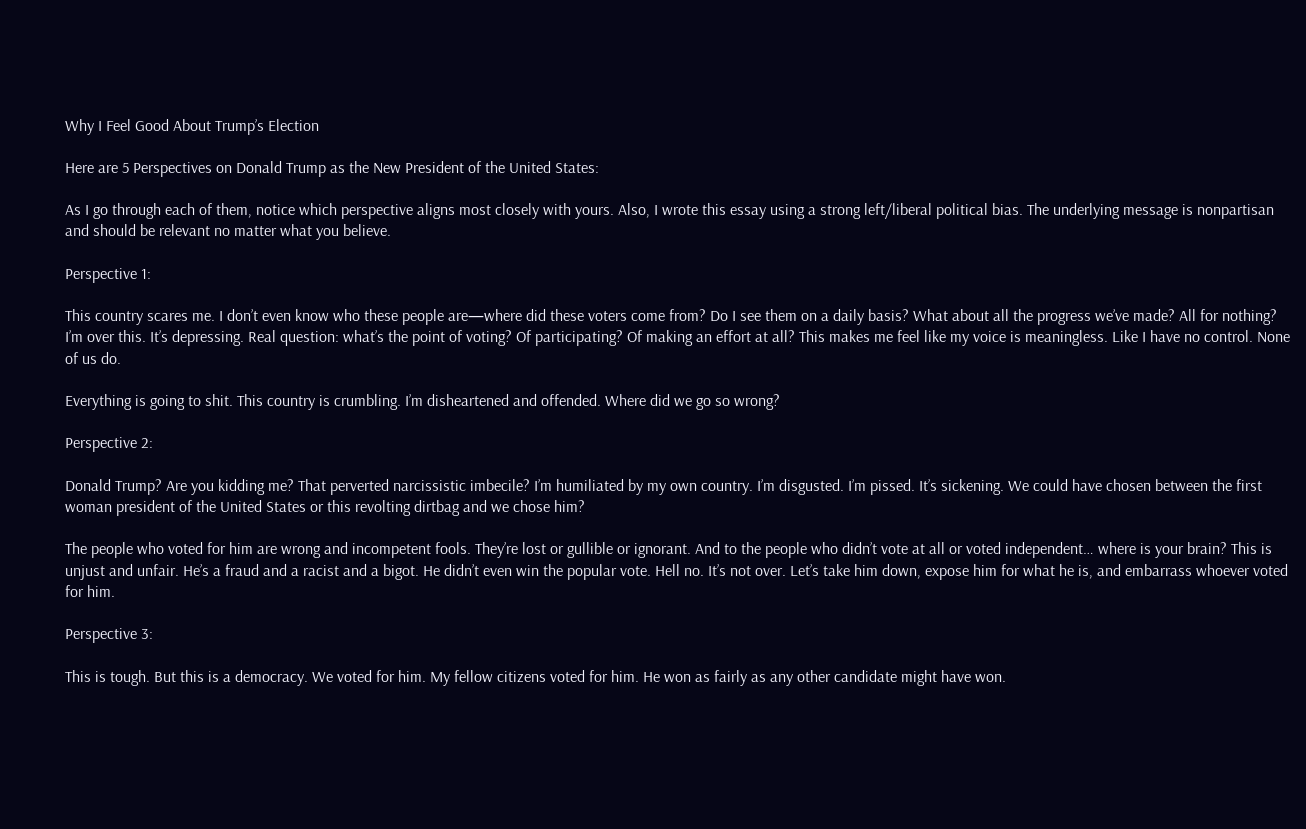Why I Feel Good About Trump’s Election

Here are 5 Perspectives on Donald Trump as the New President of the United States:

As I go through each of them, notice which perspective aligns most closely with yours. Also, I wrote this essay using a strong left/liberal political bias. The underlying message is nonpartisan and should be relevant no matter what you believe.

Perspective 1:

This country scares me. I don’t even know who these people are—where did these voters come from? Do I see them on a daily basis? What about all the progress we’ve made? All for nothing? I’m over this. It’s depressing. Real question: what’s the point of voting? Of participating? Of making an effort at all? This makes me feel like my voice is meaningless. Like I have no control. None of us do.

Everything is going to shit. This country is crumbling. I’m disheartened and offended. Where did we go so wrong?

Perspective 2:

Donald Trump? Are you kidding me? That perverted narcissistic imbecile? I’m humiliated by my own country. I’m disgusted. I’m pissed. It’s sickening. We could have chosen between the first woman president of the United States or this revolting dirtbag and we chose him?

The people who voted for him are wrong and incompetent fools. They’re lost or gullible or ignorant. And to the people who didn’t vote at all or voted independent… where is your brain? This is unjust and unfair. He’s a fraud and a racist and a bigot. He didn’t even win the popular vote. Hell no. It’s not over. Let’s take him down, expose him for what he is, and embarrass whoever voted for him.

Perspective 3:

This is tough. But this is a democracy. We voted for him. My fellow citizens voted for him. He won as fairly as any other candidate might have won.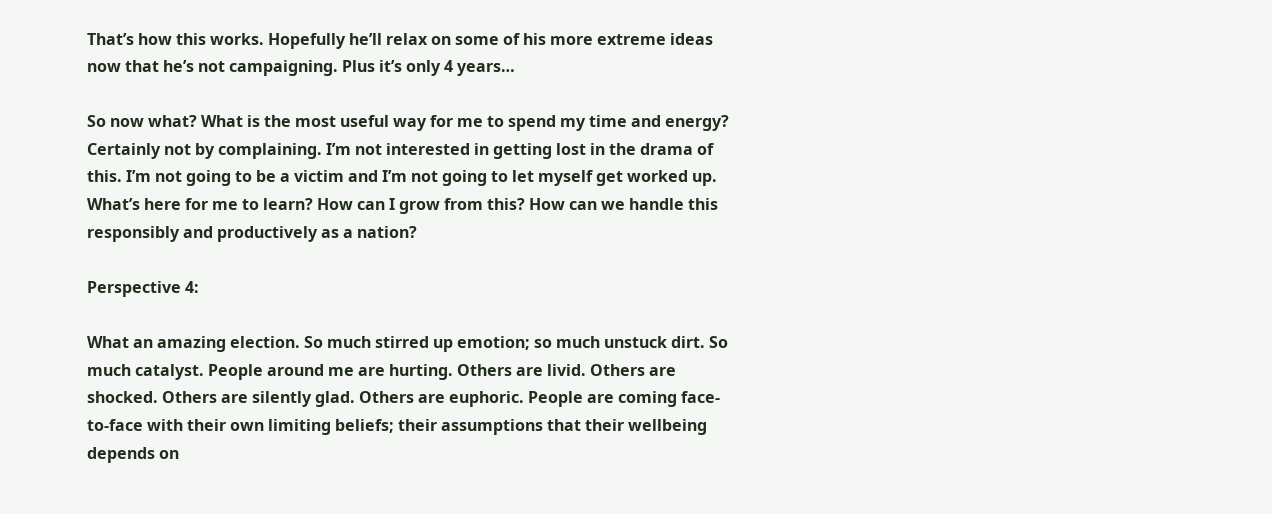That’s how this works. Hopefully he’ll relax on some of his more extreme ideas now that he’s not campaigning. Plus it’s only 4 years…

So now what? What is the most useful way for me to spend my time and energy? Certainly not by complaining. I’m not interested in getting lost in the drama of this. I’m not going to be a victim and I’m not going to let myself get worked up. What’s here for me to learn? How can I grow from this? How can we handle this responsibly and productively as a nation?

Perspective 4:

What an amazing election. So much stirred up emotion; so much unstuck dirt. So much catalyst. People around me are hurting. Others are livid. Others are shocked. Others are silently glad. Others are euphoric. People are coming face-to-face with their own limiting beliefs; their assumptions that their wellbeing depends on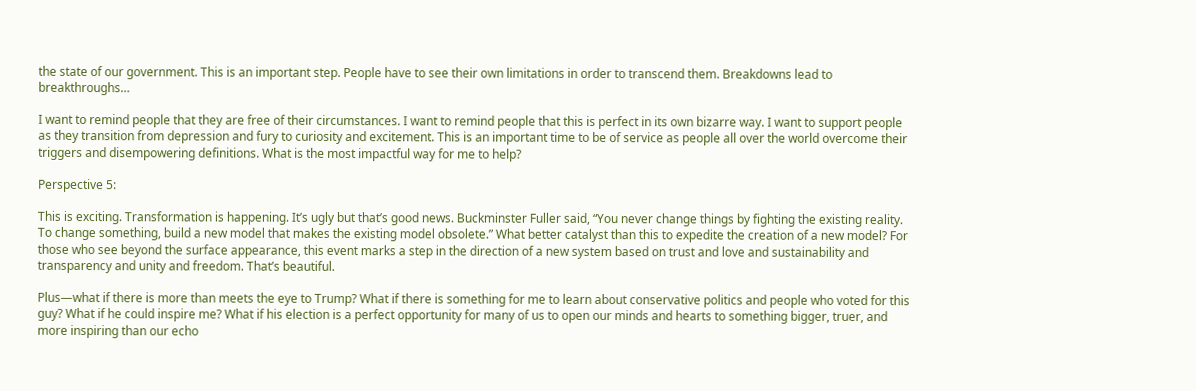the state of our government. This is an important step. People have to see their own limitations in order to transcend them. Breakdowns lead to breakthroughs…

I want to remind people that they are free of their circumstances. I want to remind people that this is perfect in its own bizarre way. I want to support people as they transition from depression and fury to curiosity and excitement. This is an important time to be of service as people all over the world overcome their triggers and disempowering definitions. What is the most impactful way for me to help?

Perspective 5:

This is exciting. Transformation is happening. It’s ugly but that’s good news. Buckminster Fuller said, “You never change things by fighting the existing reality. To change something, build a new model that makes the existing model obsolete.” What better catalyst than this to expedite the creation of a new model? For those who see beyond the surface appearance, this event marks a step in the direction of a new system based on trust and love and sustainability and transparency and unity and freedom. That’s beautiful.

Plus—what if there is more than meets the eye to Trump? What if there is something for me to learn about conservative politics and people who voted for this guy? What if he could inspire me? What if his election is a perfect opportunity for many of us to open our minds and hearts to something bigger, truer, and more inspiring than our echo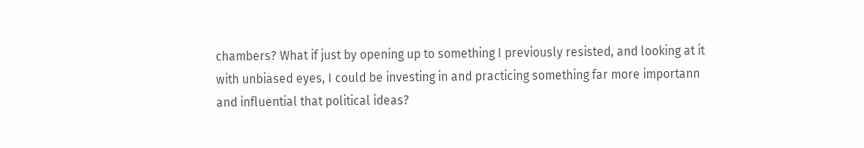chambers? What if just by opening up to something I previously resisted, and looking at it with unbiased eyes, I could be investing in and practicing something far more importann and influential that political ideas?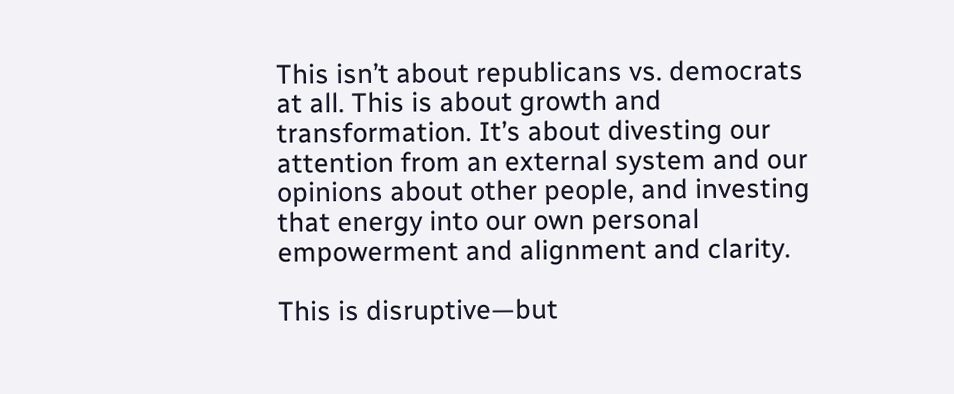This isn’t about republicans vs. democrats at all. This is about growth and transformation. It’s about divesting our attention from an external system and our opinions about other people, and investing that energy into our own personal empowerment and alignment and clarity.

This is disruptive—but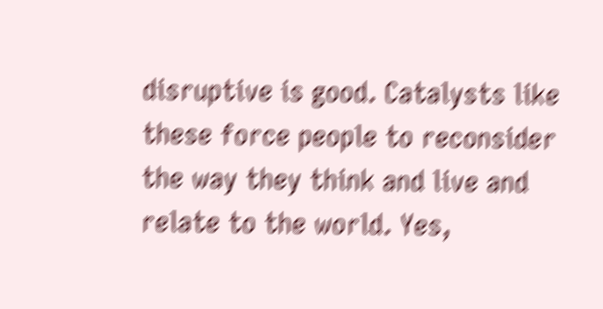disruptive is good. Catalysts like these force people to reconsider the way they think and live and relate to the world. Yes,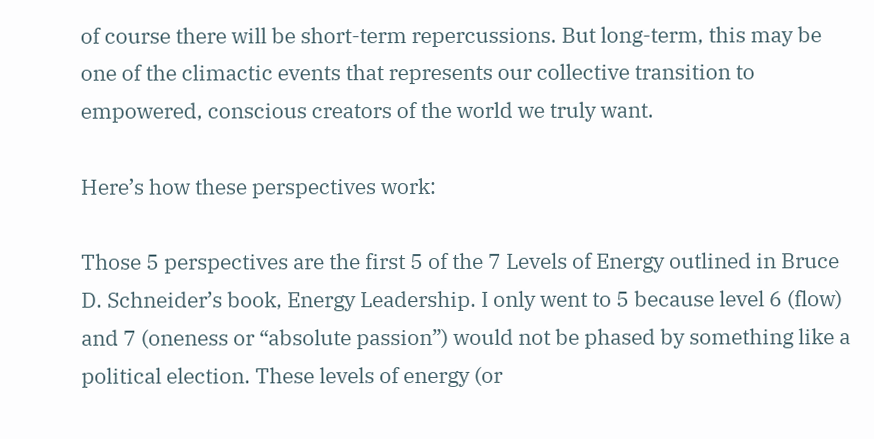of course there will be short-term repercussions. But long-term, this may be one of the climactic events that represents our collective transition to empowered, conscious creators of the world we truly want.

Here’s how these perspectives work:

Those 5 perspectives are the first 5 of the 7 Levels of Energy outlined in Bruce D. Schneider’s book, Energy Leadership. I only went to 5 because level 6 (flow) and 7 (oneness or “absolute passion”) would not be phased by something like a political election. These levels of energy (or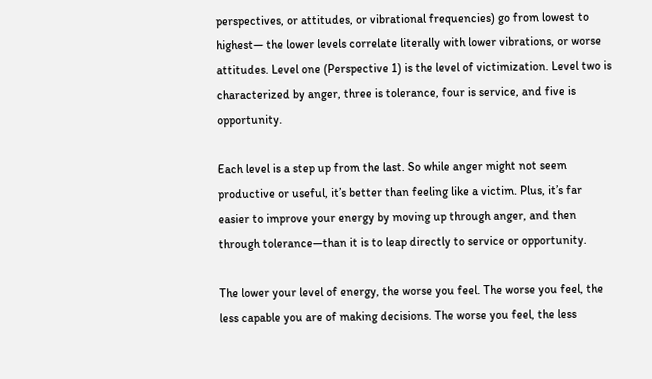perspectives, or attitudes, or vibrational frequencies) go from lowest to highest— the lower levels correlate literally with lower vibrations, or worse attitudes. Level one (Perspective 1) is the level of victimization. Level two is characterized by anger, three is tolerance, four is service, and five is opportunity.

Each level is a step up from the last. So while anger might not seem productive or useful, it’s better than feeling like a victim. Plus, it’s far easier to improve your energy by moving up through anger, and then through tolerance—than it is to leap directly to service or opportunity.

The lower your level of energy, the worse you feel. The worse you feel, the less capable you are of making decisions. The worse you feel, the less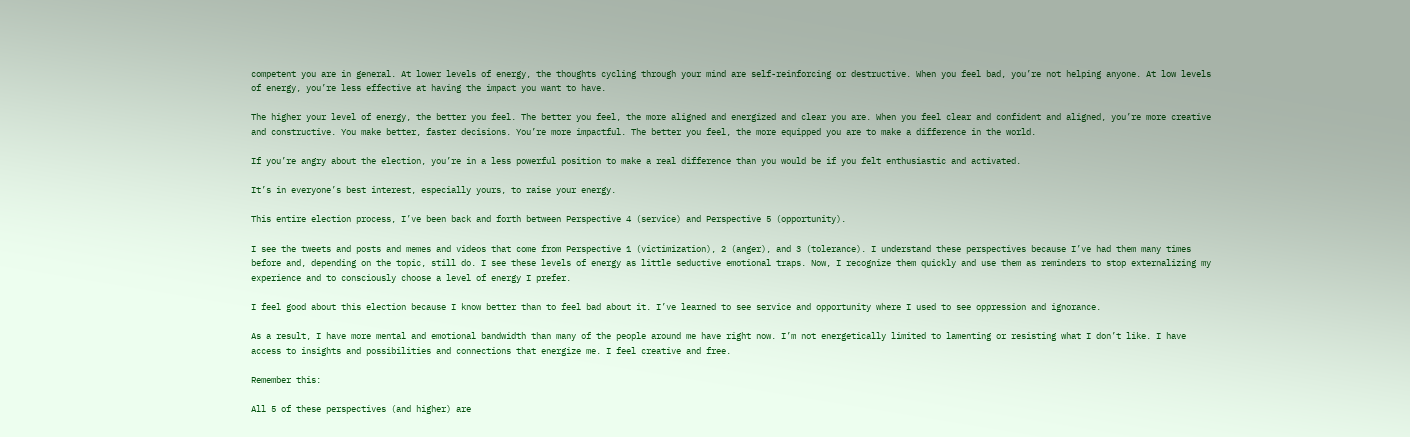competent you are in general. At lower levels of energy, the thoughts cycling through your mind are self-reinforcing or destructive. When you feel bad, you’re not helping anyone. At low levels of energy, you’re less effective at having the impact you want to have.

The higher your level of energy, the better you feel. The better you feel, the more aligned and energized and clear you are. When you feel clear and confident and aligned, you’re more creative and constructive. You make better, faster decisions. You’re more impactful. The better you feel, the more equipped you are to make a difference in the world.

If you’re angry about the election, you’re in a less powerful position to make a real difference than you would be if you felt enthusiastic and activated.

It’s in everyone’s best interest, especially yours, to raise your energy.

This entire election process, I’ve been back and forth between Perspective 4 (service) and Perspective 5 (opportunity).

I see the tweets and posts and memes and videos that come from Perspective 1 (victimization), 2 (anger), and 3 (tolerance). I understand these perspectives because I’ve had them many times before and, depending on the topic, still do. I see these levels of energy as little seductive emotional traps. Now, I recognize them quickly and use them as reminders to stop externalizing my experience and to consciously choose a level of energy I prefer.

I feel good about this election because I know better than to feel bad about it. I’ve learned to see service and opportunity where I used to see oppression and ignorance.

As a result, I have more mental and emotional bandwidth than many of the people around me have right now. I’m not energetically limited to lamenting or resisting what I don’t like. I have access to insights and possibilities and connections that energize me. I feel creative and free.

Remember this:

All 5 of these perspectives (and higher) are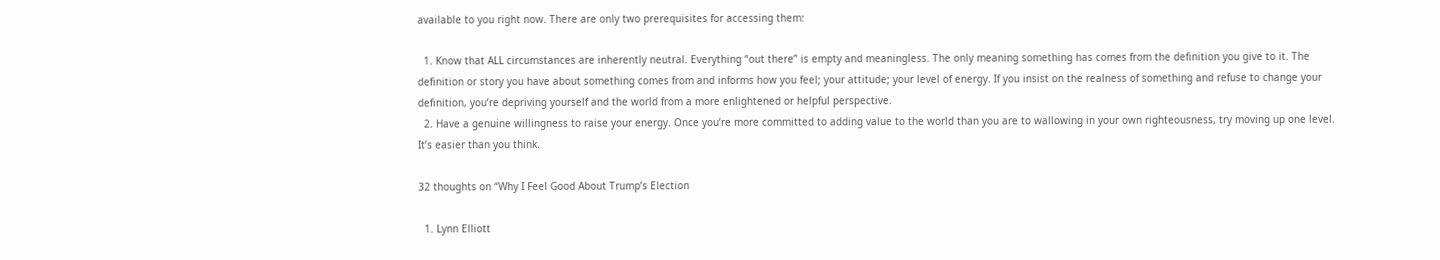available to you right now. There are only two prerequisites for accessing them:

  1. Know that ALL circumstances are inherently neutral. Everything “out there” is empty and meaningless. The only meaning something has comes from the definition you give to it. The definition or story you have about something comes from and informs how you feel; your attitude; your level of energy. If you insist on the realness of something and refuse to change your definition, you’re depriving yourself and the world from a more enlightened or helpful perspective.
  2. Have a genuine willingness to raise your energy. Once you’re more committed to adding value to the world than you are to wallowing in your own righteousness, try moving up one level. It’s easier than you think.

32 thoughts on “Why I Feel Good About Trump’s Election

  1. Lynn Elliott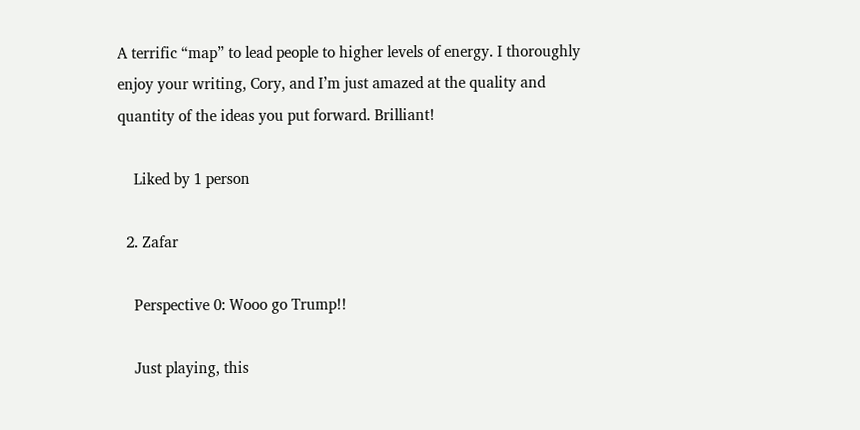A terrific “map” to lead people to higher levels of energy. I thoroughly enjoy your writing, Cory, and I’m just amazed at the quality and quantity of the ideas you put forward. Brilliant!

    Liked by 1 person

  2. Zafar

    Perspective 0: Wooo go Trump!!

    Just playing, this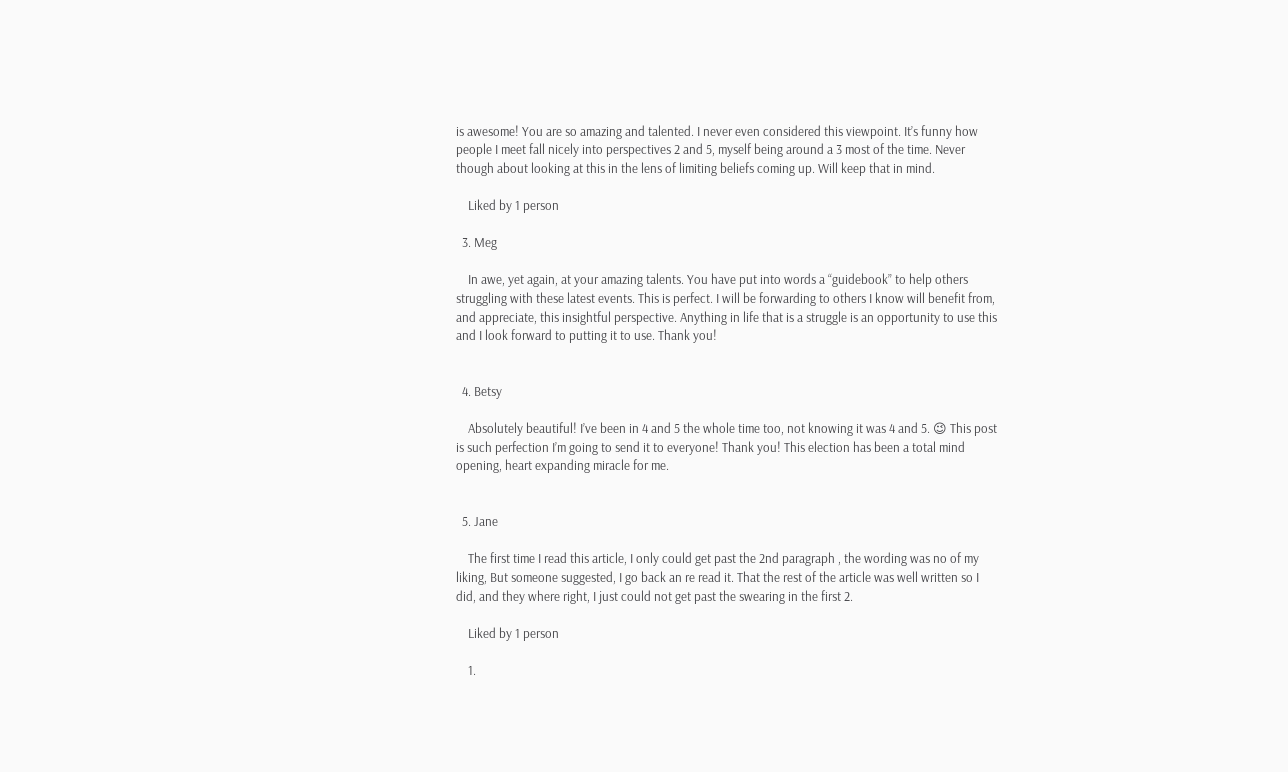is awesome! You are so amazing and talented. I never even considered this viewpoint. It’s funny how people I meet fall nicely into perspectives 2 and 5, myself being around a 3 most of the time. Never though about looking at this in the lens of limiting beliefs coming up. Will keep that in mind.

    Liked by 1 person

  3. Meg

    In awe, yet again, at your amazing talents. You have put into words a “guidebook” to help others struggling with these latest events. This is perfect. I will be forwarding to others I know will benefit from, and appreciate, this insightful perspective. Anything in life that is a struggle is an opportunity to use this and I look forward to putting it to use. Thank you!


  4. Betsy

    Absolutely beautiful! I’ve been in 4 and 5 the whole time too, not knowing it was 4 and 5. 😉 This post is such perfection I’m going to send it to everyone! Thank you! This election has been a total mind opening, heart expanding miracle for me.


  5. Jane

    The first time I read this article, I only could get past the 2nd paragraph , the wording was no of my liking, But someone suggested, I go back an re read it. That the rest of the article was well written so I did, and they where right, I just could not get past the swearing in the first 2.

    Liked by 1 person

    1.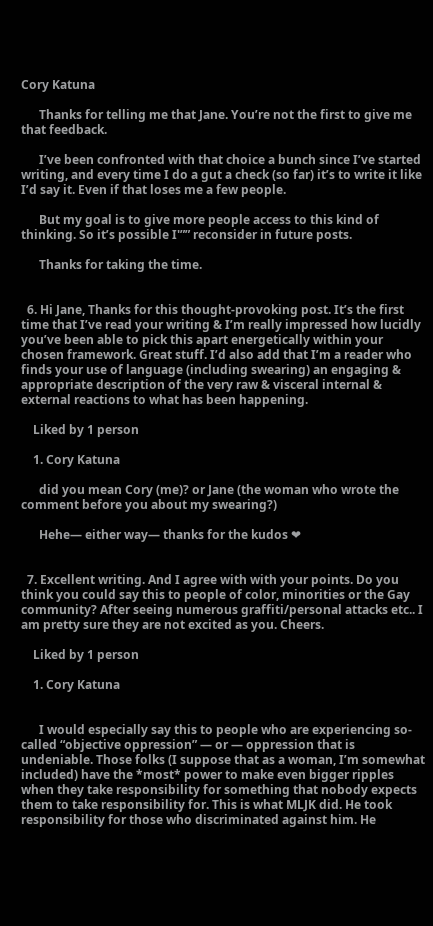Cory Katuna

      Thanks for telling me that Jane. You’re not the first to give me that feedback.

      I’ve been confronted with that choice a bunch since I’ve started writing, and every time I do a gut a check (so far) it’s to write it like I’d say it. Even if that loses me a few people.

      But my goal is to give more people access to this kind of thinking. So it’s possible I'”” reconsider in future posts.

      Thanks for taking the time.


  6. Hi Jane, Thanks for this thought-provoking post. It’s the first time that I’ve read your writing & I’m really impressed how lucidly you’ve been able to pick this apart energetically within your chosen framework. Great stuff. I’d also add that I’m a reader who finds your use of language (including swearing) an engaging & appropriate description of the very raw & visceral internal & external reactions to what has been happening.

    Liked by 1 person

    1. Cory Katuna

      did you mean Cory (me)? or Jane (the woman who wrote the comment before you about my swearing?)

      Hehe— either way— thanks for the kudos ❤


  7. Excellent writing. And I agree with with your points. Do you think you could say this to people of color, minorities or the Gay community? After seeing numerous graffiti/personal attacks etc.. I am pretty sure they are not excited as you. Cheers.

    Liked by 1 person

    1. Cory Katuna


      I would especially say this to people who are experiencing so-called “objective oppression” — or — oppression that is undeniable. Those folks (I suppose that as a woman, I’m somewhat included) have the *most* power to make even bigger ripples when they take responsibility for something that nobody expects them to take responsibility for. This is what MLJK did. He took responsibility for those who discriminated against him. He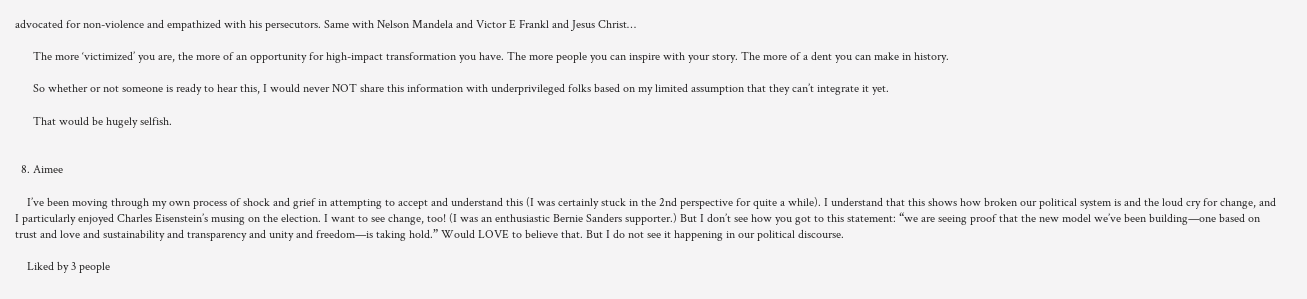advocated for non-violence and empathized with his persecutors. Same with Nelson Mandela and Victor E Frankl and Jesus Christ…

      The more ‘victimized’ you are, the more of an opportunity for high-impact transformation you have. The more people you can inspire with your story. The more of a dent you can make in history.

      So whether or not someone is ready to hear this, I would never NOT share this information with underprivileged folks based on my limited assumption that they can’t integrate it yet.

      That would be hugely selfish.


  8. Aimee

    I’ve been moving through my own process of shock and grief in attempting to accept and understand this (I was certainly stuck in the 2nd perspective for quite a while). I understand that this shows how broken our political system is and the loud cry for change, and I particularly enjoyed Charles Eisenstein’s musing on the election. I want to see change, too! (I was an enthusiastic Bernie Sanders supporter.) But I don’t see how you got to this statement: “we are seeing proof that the new model we’ve been building—one based on trust and love and sustainability and transparency and unity and freedom—is taking hold.” Would LOVE to believe that. But I do not see it happening in our political discourse.

    Liked by 3 people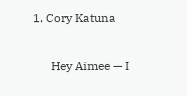1. Cory Katuna

      Hey Aimee — I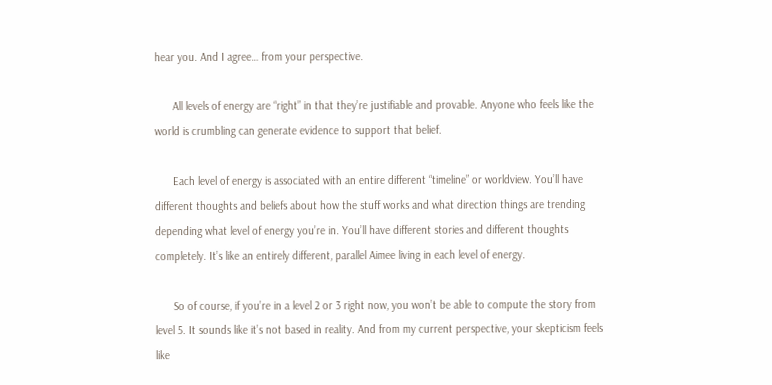hear you. And I agree… from your perspective.

      All levels of energy are “right” in that they’re justifiable and provable. Anyone who feels like the world is crumbling can generate evidence to support that belief.

      Each level of energy is associated with an entire different “timeline” or worldview. You’ll have different thoughts and beliefs about how the stuff works and what direction things are trending depending what level of energy you’re in. You’ll have different stories and different thoughts completely. It’s like an entirely different, parallel Aimee living in each level of energy.

      So of course, if you’re in a level 2 or 3 right now, you won’t be able to compute the story from level 5. It sounds like it’s not based in reality. And from my current perspective, your skepticism feels like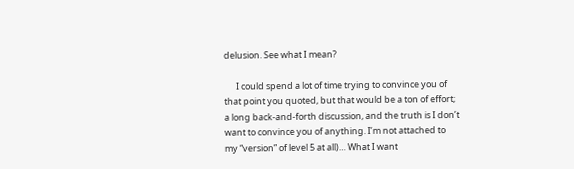delusion. See what I mean?

      I could spend a lot of time trying to convince you of that point you quoted, but that would be a ton of effort; a long back-and-forth discussion, and the truth is I don’t want to convince you of anything. I’m not attached to my “version” of level 5 at all)… What I want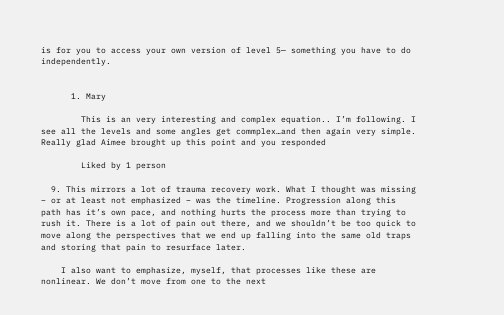is for you to access your own version of level 5— something you have to do independently.


      1. Mary

        This is an very interesting and complex equation.. I’m following. I see all the levels and some angles get commplex…and then again very simple. Really glad Aimee brought up this point and you responded

        Liked by 1 person

  9. This mirrors a lot of trauma recovery work. What I thought was missing – or at least not emphasized – was the timeline. Progression along this path has it’s own pace, and nothing hurts the process more than trying to rush it. There is a lot of pain out there, and we shouldn’t be too quick to move along the perspectives that we end up falling into the same old traps and storing that pain to resurface later.

    I also want to emphasize, myself, that processes like these are nonlinear. We don’t move from one to the next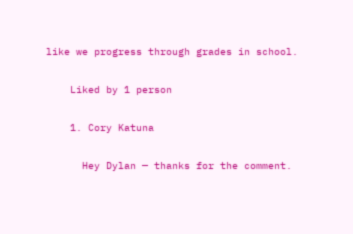like we progress through grades in school.

    Liked by 1 person

    1. Cory Katuna

      Hey Dylan — thanks for the comment.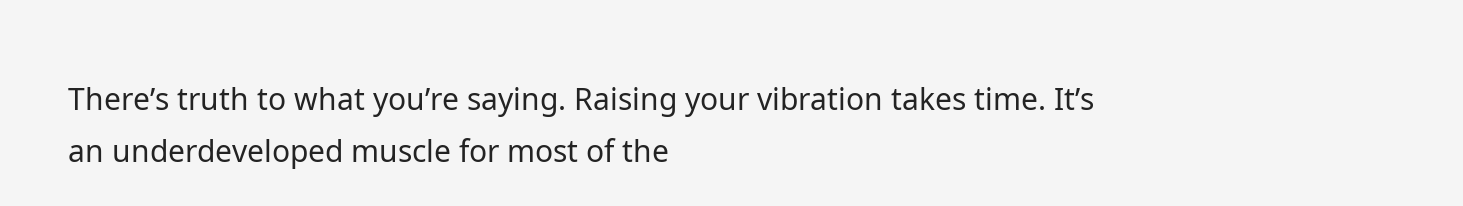There’s truth to what you’re saying. Raising your vibration takes time. It’s an underdeveloped muscle for most of the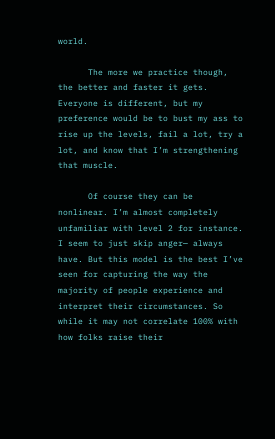world.

      The more we practice though, the better and faster it gets. Everyone is different, but my preference would be to bust my ass to rise up the levels, fail a lot, try a lot, and know that I’m strengthening that muscle.

      Of course they can be nonlinear. I’m almost completely unfamiliar with level 2 for instance. I seem to just skip anger— always have. But this model is the best I’ve seen for capturing the way the majority of people experience and interpret their circumstances. So while it may not correlate 100% with how folks raise their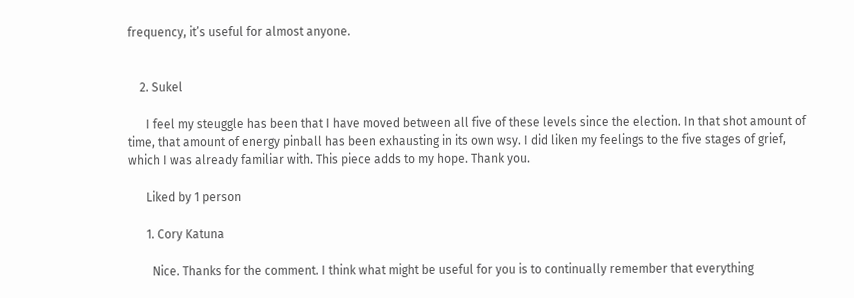frequency, it’s useful for almost anyone.


    2. Sukel

      I feel my steuggle has been that I have moved between all five of these levels since the election. In that shot amount of time, that amount of energy pinball has been exhausting in its own wsy. I did liken my feelings to the five stages of grief, which I was already familiar with. This piece adds to my hope. Thank you.

      Liked by 1 person

      1. Cory Katuna

        Nice. Thanks for the comment. I think what might be useful for you is to continually remember that everything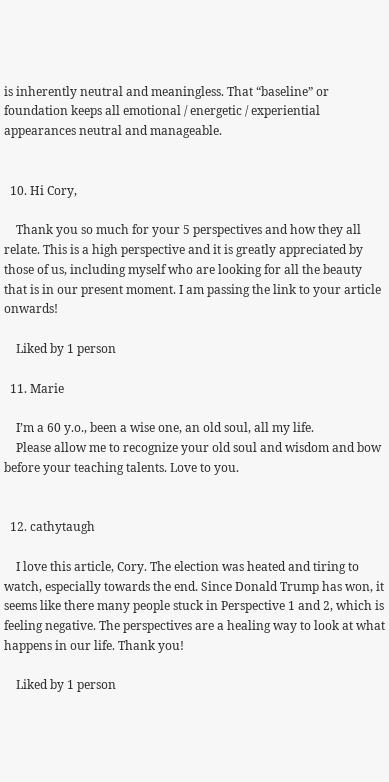is inherently neutral and meaningless. That “baseline” or foundation keeps all emotional / energetic / experiential appearances neutral and manageable.


  10. Hi Cory,

    Thank you so much for your 5 perspectives and how they all relate. This is a high perspective and it is greatly appreciated by those of us, including myself who are looking for all the beauty that is in our present moment. I am passing the link to your article onwards!

    Liked by 1 person

  11. Marie

    I’m a 60 y.o., been a wise one, an old soul, all my life.
    Please allow me to recognize your old soul and wisdom and bow before your teaching talents. Love to you.


  12. cathytaugh

    I love this article, Cory. The election was heated and tiring to watch, especially towards the end. Since Donald Trump has won, it seems like there many people stuck in Perspective 1 and 2, which is feeling negative. The perspectives are a healing way to look at what happens in our life. Thank you!

    Liked by 1 person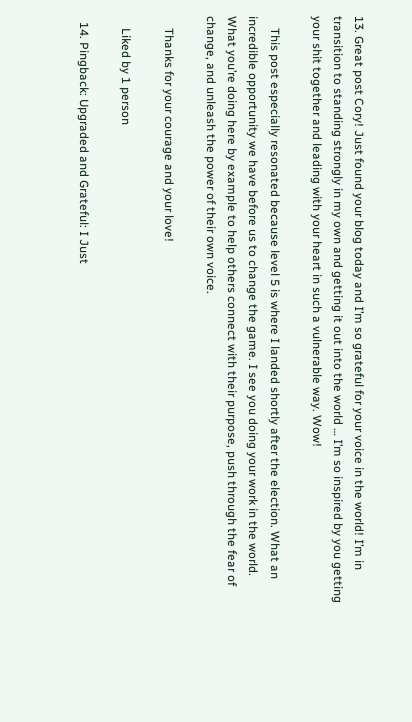13. Great post Cory! Just found your blog today and I’m so grateful for your voice in the world! I’m in transition to standing strongly in my own and getting it out into the world … I’m so inspired by you getting your shit together and leading with your heart in such a vulnerable way. Wow!

    This post especially resonated because level 5 is where I landed shortly after the election. What an incredible opportunity we have before us to change the game. I see you doing your work in the world. What you’re doing here by example to help others connect with their purpose, push through the fear of change, and unleash the power of their own voice.

    Thanks for your courage and your love!

    Liked by 1 person

  14. Pingback: Upgraded and Grateful: I Just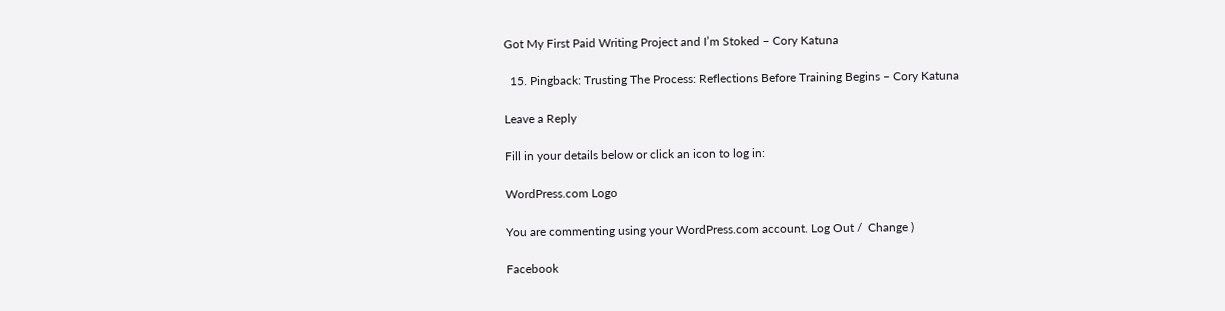Got My First Paid Writing Project and I’m Stoked – Cory Katuna

  15. Pingback: Trusting The Process: Reflections Before Training Begins – Cory Katuna

Leave a Reply

Fill in your details below or click an icon to log in:

WordPress.com Logo

You are commenting using your WordPress.com account. Log Out /  Change )

Facebook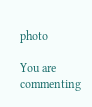photo

You are commenting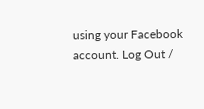using your Facebook account. Log Out /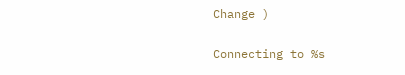Change )

Connecting to %s